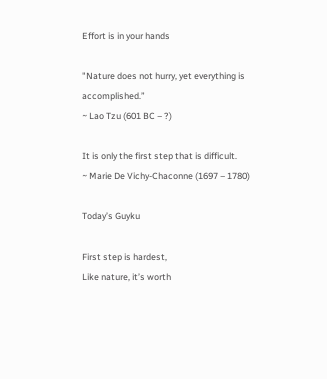Effort is in your hands

"Nature does not hurry, yet everything is accomplished.”
~ Lao Tzu (601 BC – ?)

It is only the first step that is difficult.
~ Marie De Vichy-Chaconne (1697 – 1780)

Today’s Guyku

First step is hardest,
Like nature, it’s worth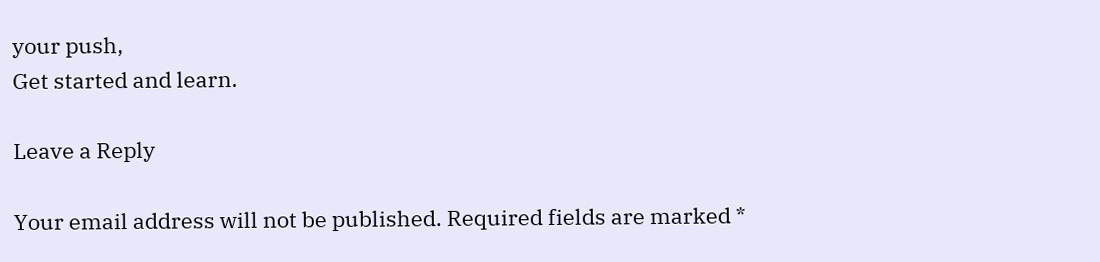your push,
Get started and learn.

Leave a Reply

Your email address will not be published. Required fields are marked *